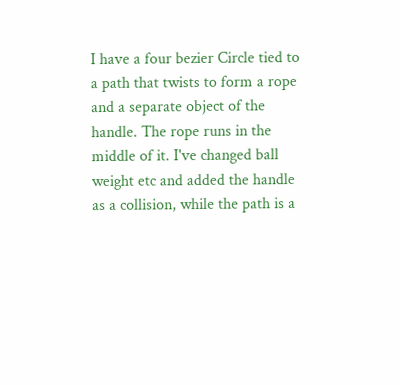I have a four bezier Circle tied to a path that twists to form a rope and a separate object of the handle. The rope runs in the middle of it. I've changed ball weight etc and added the handle as a collision, while the path is a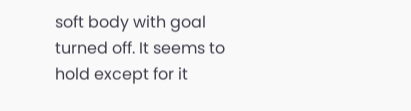soft body with goal turned off. It seems to hold except for it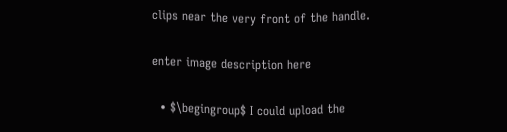clips near the very front of the handle.

enter image description here

  • $\begingroup$ I could upload the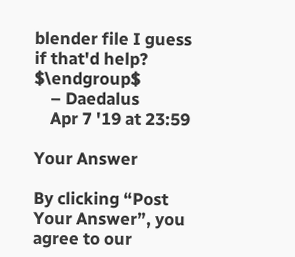blender file I guess if that'd help? $\endgroup$
    – Daedalus
    Apr 7 '19 at 23:59

Your Answer

By clicking “Post Your Answer”, you agree to our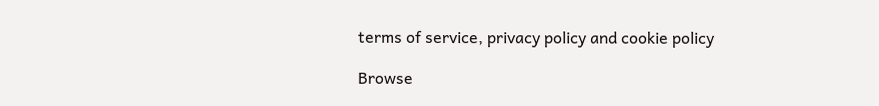terms of service, privacy policy and cookie policy

Browse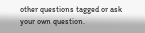other questions tagged or ask your own question.